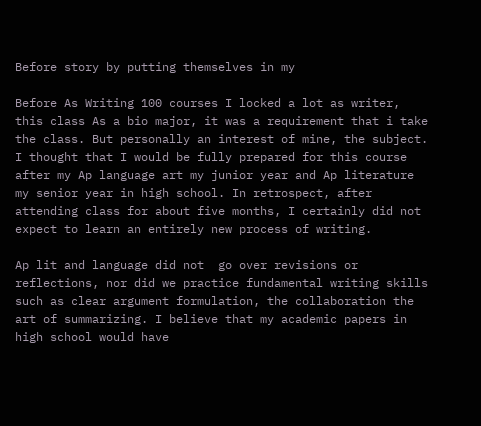Before story by putting themselves in my

Before As Writing 100 courses I locked a lot as writer, this class As a bio major, it was a requirement that i take the class. But personally an interest of mine, the subject. I thought that I would be fully prepared for this course after my Ap language art my junior year and Ap literature my senior year in high school. In retrospect, after attending class for about five months, I certainly did not expect to learn an entirely new process of writing.

Ap lit and language did not  go over revisions or reflections, nor did we practice fundamental writing skills such as clear argument formulation, the collaboration the art of summarizing. I believe that my academic papers in high school would have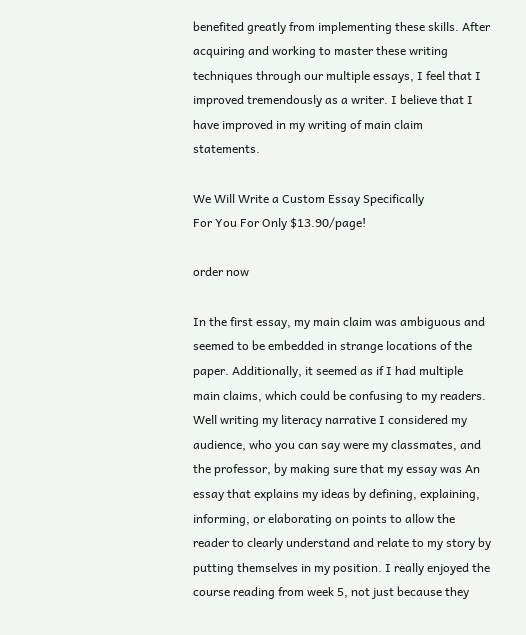benefited greatly from implementing these skills. After acquiring and working to master these writing techniques through our multiple essays, I feel that I improved tremendously as a writer. I believe that I have improved in my writing of main claim statements.

We Will Write a Custom Essay Specifically
For You For Only $13.90/page!

order now

In the first essay, my main claim was ambiguous and seemed to be embedded in strange locations of the paper. Additionally, it seemed as if I had multiple main claims, which could be confusing to my readers. Well writing my literacy narrative I considered my audience, who you can say were my classmates, and the professor, by making sure that my essay was An essay that explains my ideas by defining, explaining, informing, or elaborating on points to allow the reader to clearly understand and relate to my story by putting themselves in my position. I really enjoyed the course reading from week 5, not just because they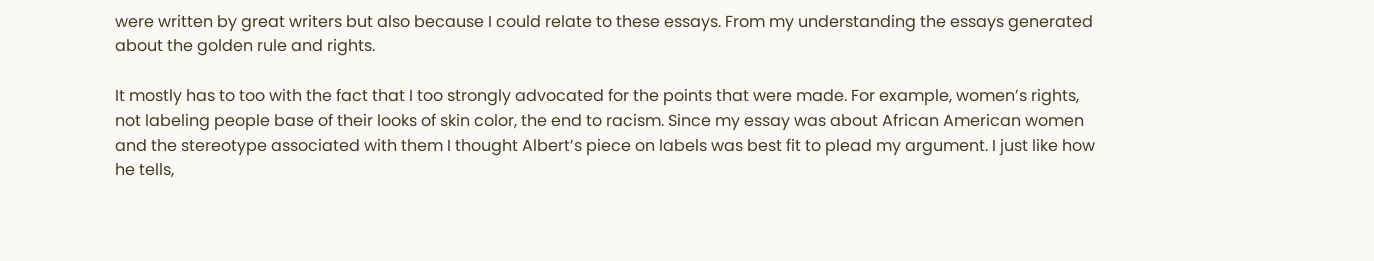were written by great writers but also because I could relate to these essays. From my understanding the essays generated about the golden rule and rights.

It mostly has to too with the fact that I too strongly advocated for the points that were made. For example, women’s rights, not labeling people base of their looks of skin color, the end to racism. Since my essay was about African American women and the stereotype associated with them I thought Albert’s piece on labels was best fit to plead my argument. I just like how he tells,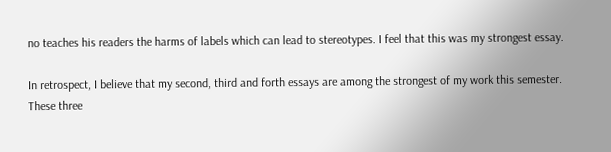no teaches his readers the harms of labels which can lead to stereotypes. I feel that this was my strongest essay.

In retrospect, I believe that my second, third and forth essays are among the strongest of my work this semester. These three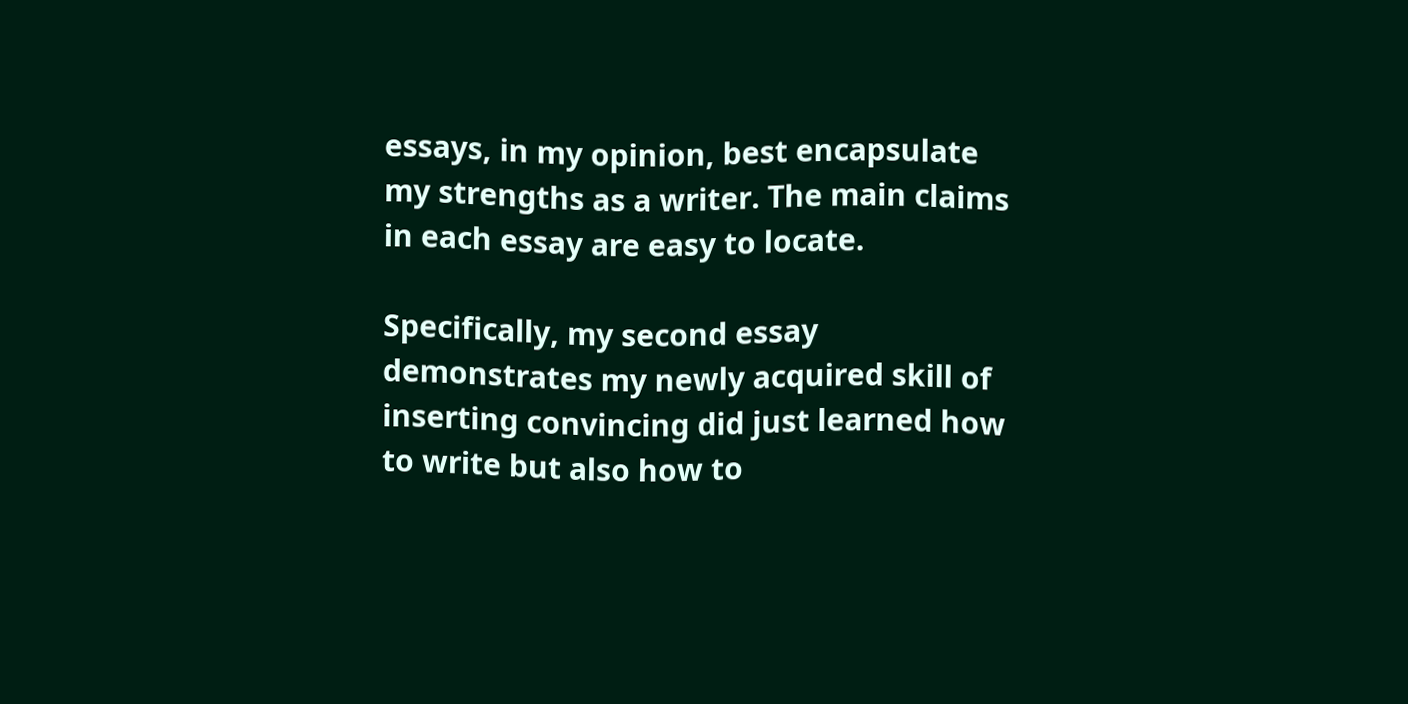essays, in my opinion, best encapsulate my strengths as a writer. The main claims in each essay are easy to locate.

Specifically, my second essay demonstrates my newly acquired skill of inserting convincing did just learned how to write but also how to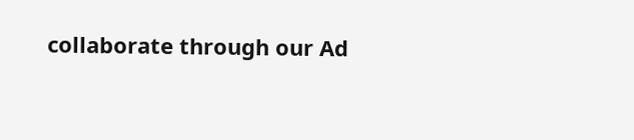collaborate through our Ad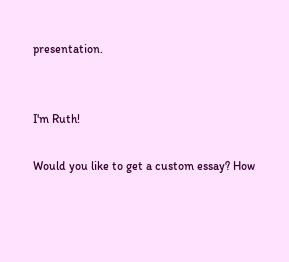presentation.


I'm Ruth!

Would you like to get a custom essay? How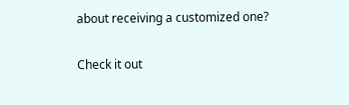about receiving a customized one?

Check it out